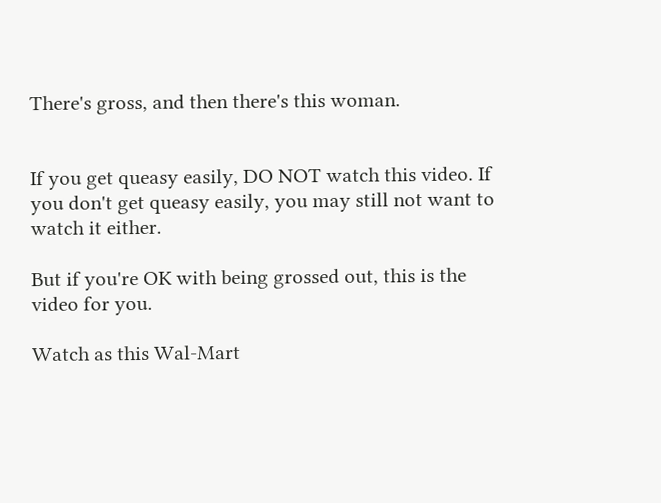There's gross, and then there's this woman.


If you get queasy easily, DO NOT watch this video. If you don't get queasy easily, you may still not want to watch it either.

But if you're OK with being grossed out, this is the video for you.

Watch as this Wal-Mart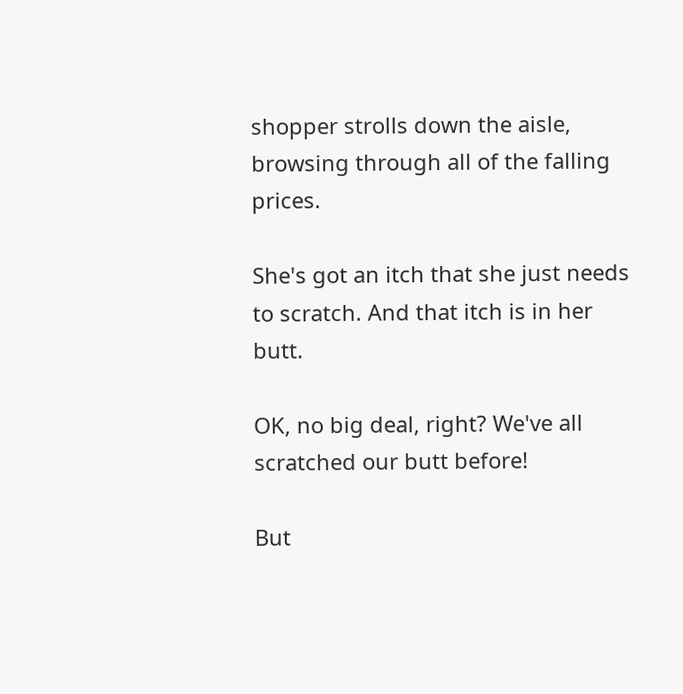shopper strolls down the aisle, browsing through all of the falling prices.

She's got an itch that she just needs to scratch. And that itch is in her butt.

OK, no big deal, right? We've all scratched our butt before!

But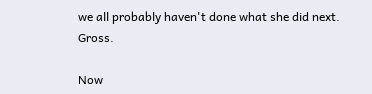we all probably haven't done what she did next. Gross.

Now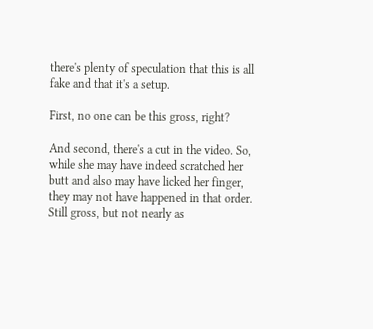there's plenty of speculation that this is all fake and that it's a setup.

First, no one can be this gross, right?

And second, there's a cut in the video. So, while she may have indeed scratched her butt and also may have licked her finger, they may not have happened in that order. Still gross, but not nearly as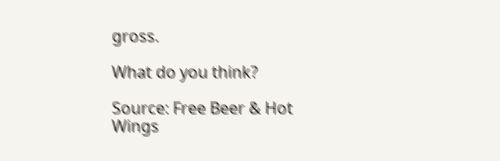gross.

What do you think?

Source: Free Beer & Hot Wings